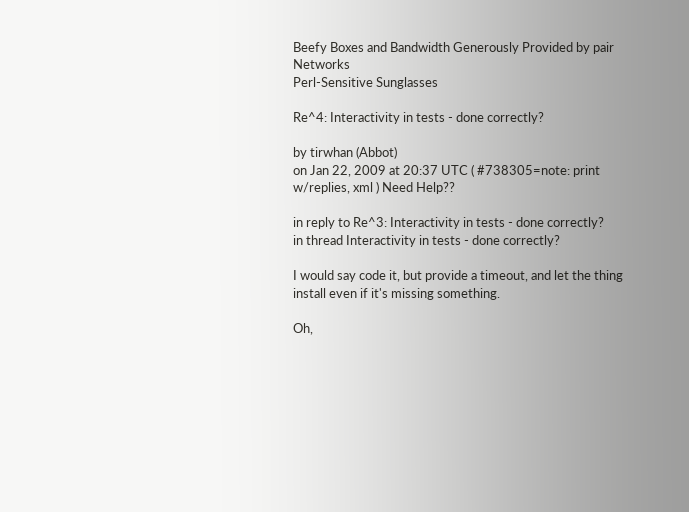Beefy Boxes and Bandwidth Generously Provided by pair Networks
Perl-Sensitive Sunglasses

Re^4: Interactivity in tests - done correctly?

by tirwhan (Abbot)
on Jan 22, 2009 at 20:37 UTC ( #738305=note: print w/replies, xml ) Need Help??

in reply to Re^3: Interactivity in tests - done correctly?
in thread Interactivity in tests - done correctly?

I would say code it, but provide a timeout, and let the thing install even if it's missing something.

Oh,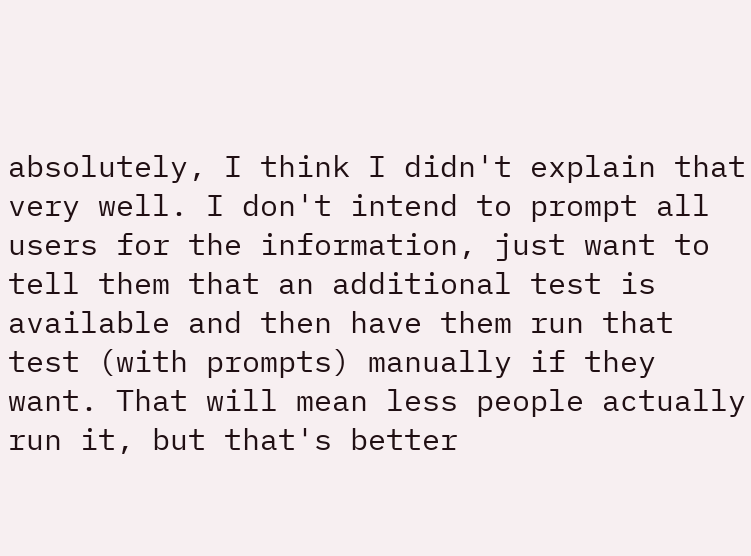absolutely, I think I didn't explain that very well. I don't intend to prompt all users for the information, just want to tell them that an additional test is available and then have them run that test (with prompts) manually if they want. That will mean less people actually run it, but that's better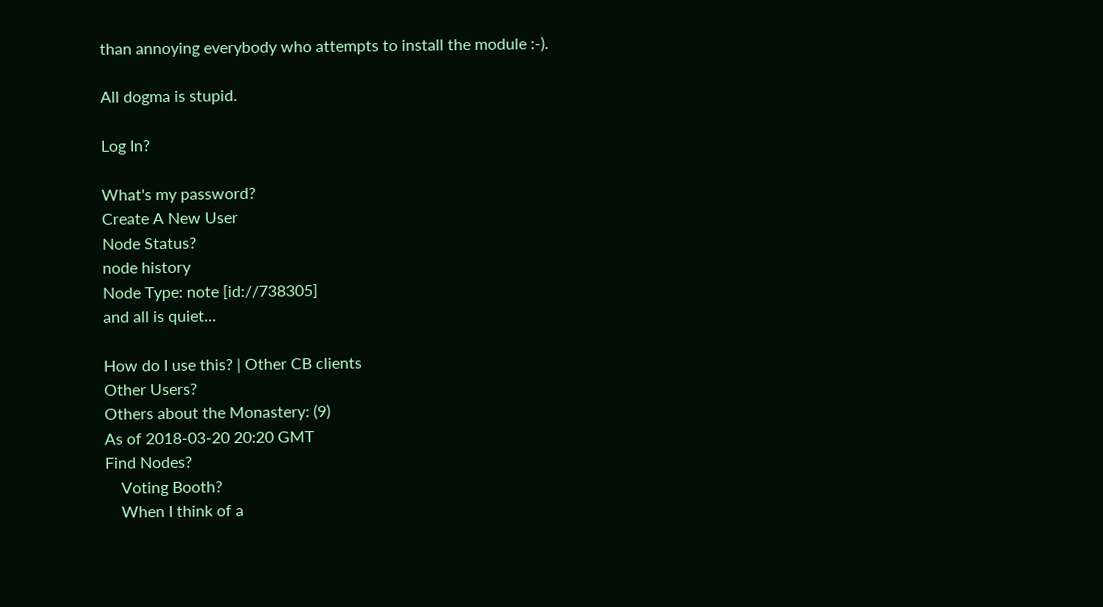than annoying everybody who attempts to install the module :-).

All dogma is stupid.

Log In?

What's my password?
Create A New User
Node Status?
node history
Node Type: note [id://738305]
and all is quiet...

How do I use this? | Other CB clients
Other Users?
Others about the Monastery: (9)
As of 2018-03-20 20:20 GMT
Find Nodes?
    Voting Booth?
    When I think of a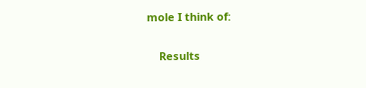mole I think of:

    Results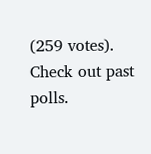(259 votes). Check out past polls.